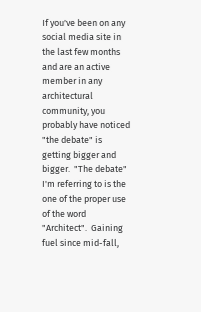If you've been on any social media site in the last few months and are an active member in any architectural community, you probably have noticed "the debate" is getting bigger and bigger.  "The debate" I'm referring to is the one of the proper use of the word "Architect".  Gaining fuel since mid-fall,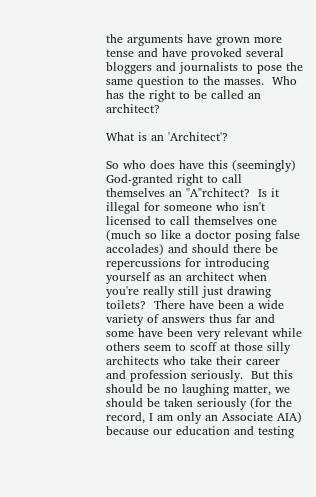the arguments have grown more tense and have provoked several bloggers and journalists to pose the same question to the masses.  Who has the right to be called an architect?

What is an 'Architect'?

So who does have this (seemingly) God-granted right to call themselves an "A"rchitect?  Is it illegal for someone who isn't licensed to call themselves one (much so like a doctor posing false accolades) and should there be repercussions for introducing yourself as an architect when you're really still just drawing toilets?  There have been a wide variety of answers thus far and some have been very relevant while others seem to scoff at those silly architects who take their career and profession seriously.  But this should be no laughing matter, we should be taken seriously (for the record, I am only an Associate AIA) because our education and testing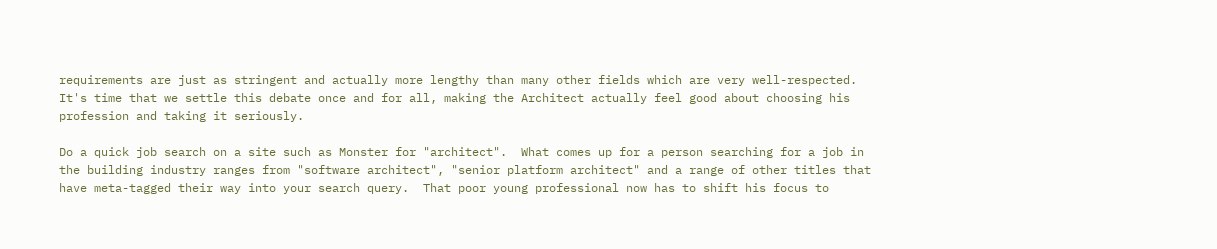requirements are just as stringent and actually more lengthy than many other fields which are very well-respected.  It's time that we settle this debate once and for all, making the Architect actually feel good about choosing his profession and taking it seriously.

Do a quick job search on a site such as Monster for "architect".  What comes up for a person searching for a job in the building industry ranges from "software architect", "senior platform architect" and a range of other titles that have meta-tagged their way into your search query.  That poor young professional now has to shift his focus to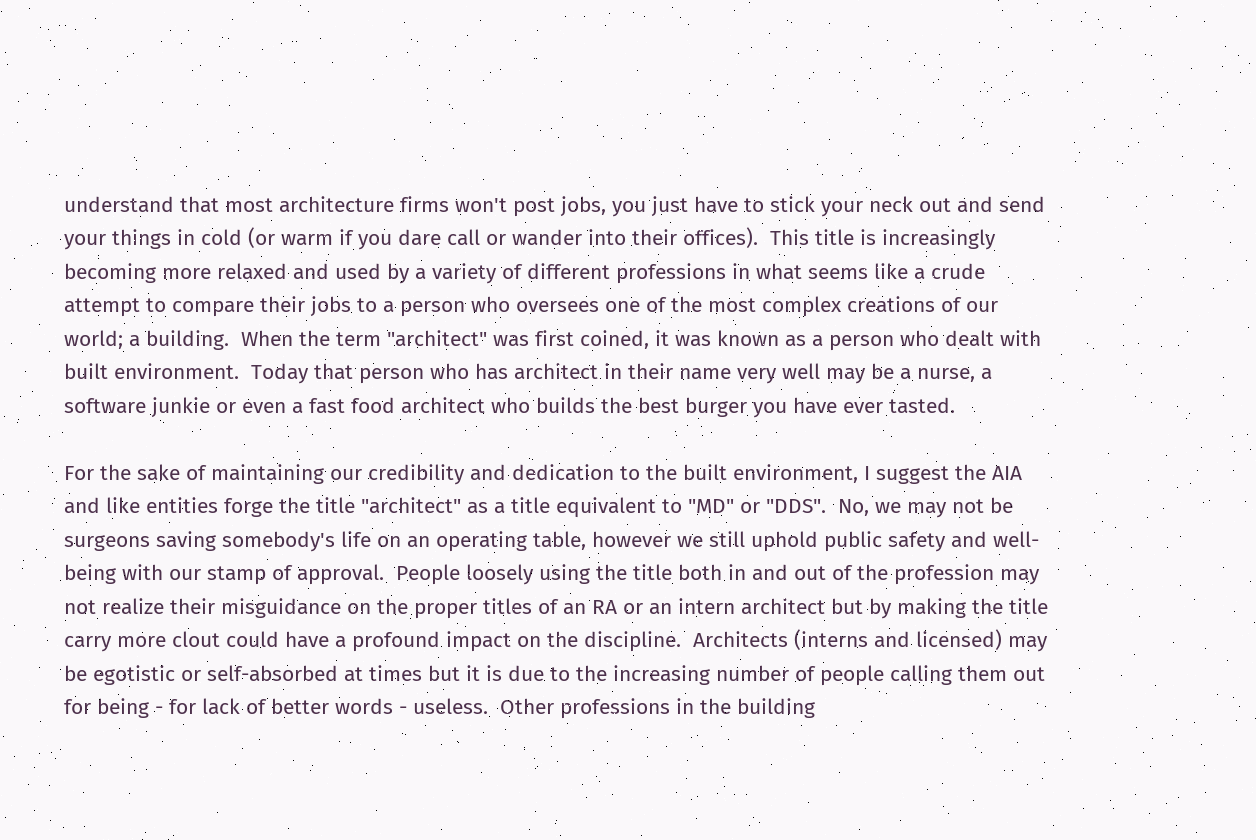understand that most architecture firms won't post jobs, you just have to stick your neck out and send your things in cold (or warm if you dare call or wander into their offices).  This title is increasingly becoming more relaxed and used by a variety of different professions in what seems like a crude attempt to compare their jobs to a person who oversees one of the most complex creations of our world; a building.  When the term "architect" was first coined, it was known as a person who dealt with built environment.  Today that person who has architect in their name very well may be a nurse, a software junkie or even a fast food architect who builds the best burger you have ever tasted.

For the sake of maintaining our credibility and dedication to the built environment, I suggest the AIA and like entities forge the title "architect" as a title equivalent to "MD" or "DDS".  No, we may not be surgeons saving somebody's life on an operating table, however we still uphold public safety and well-being with our stamp of approval.  People loosely using the title both in and out of the profession may not realize their misguidance on the proper titles of an RA or an intern architect but by making the title carry more clout could have a profound impact on the discipline.  Architects (interns and licensed) may be egotistic or self-absorbed at times but it is due to the increasing number of people calling them out for being - for lack of better words - useless.  Other professions in the building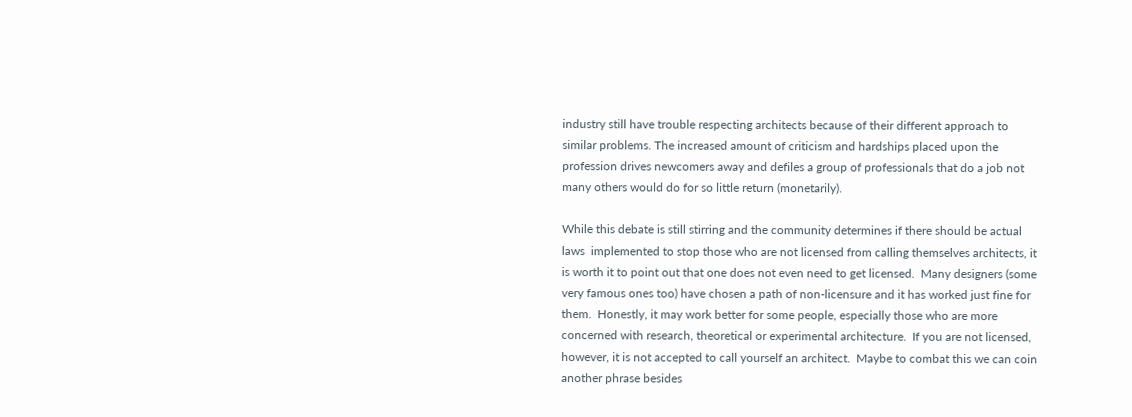industry still have trouble respecting architects because of their different approach to similar problems. The increased amount of criticism and hardships placed upon the profession drives newcomers away and defiles a group of professionals that do a job not many others would do for so little return (monetarily).

While this debate is still stirring and the community determines if there should be actual laws  implemented to stop those who are not licensed from calling themselves architects, it is worth it to point out that one does not even need to get licensed.  Many designers (some very famous ones too) have chosen a path of non-licensure and it has worked just fine for them.  Honestly, it may work better for some people, especially those who are more concerned with research, theoretical or experimental architecture.  If you are not licensed, however, it is not accepted to call yourself an architect.  Maybe to combat this we can coin another phrase besides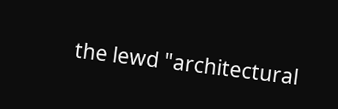the lewd "architectural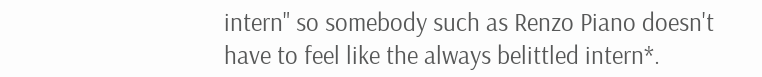intern" so somebody such as Renzo Piano doesn't have to feel like the always belittled intern*.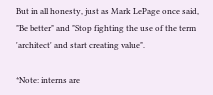But in all honesty, just as Mark LePage once said, "Be better" and "Stop fighting the use of the term 'architect' and start creating value".

*Note: interns are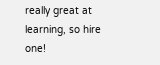really great at learning, so hire one!